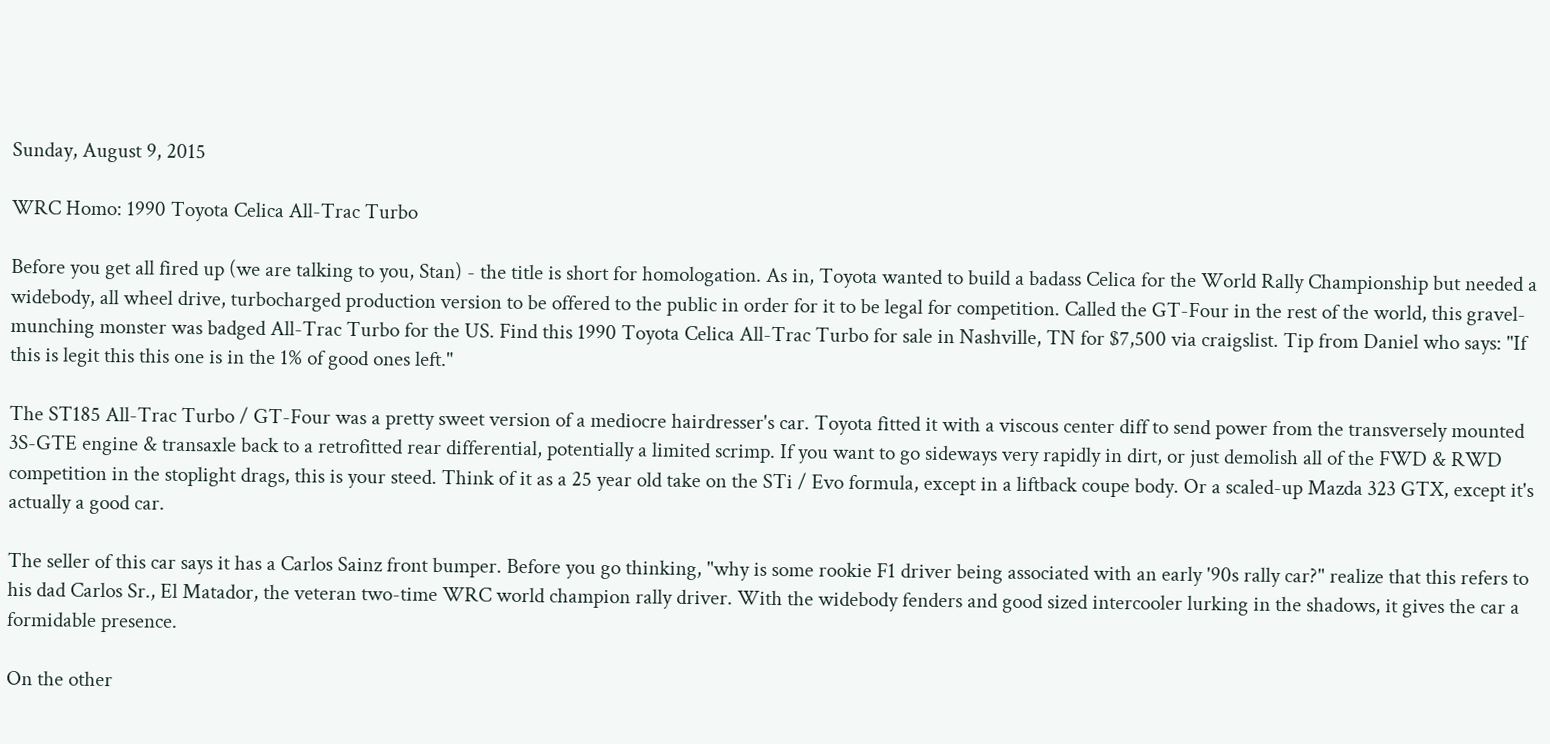Sunday, August 9, 2015

WRC Homo: 1990 Toyota Celica All-Trac Turbo

Before you get all fired up (we are talking to you, Stan) - the title is short for homologation. As in, Toyota wanted to build a badass Celica for the World Rally Championship but needed a widebody, all wheel drive, turbocharged production version to be offered to the public in order for it to be legal for competition. Called the GT-Four in the rest of the world, this gravel-munching monster was badged All-Trac Turbo for the US. Find this 1990 Toyota Celica All-Trac Turbo for sale in Nashville, TN for $7,500 via craigslist. Tip from Daniel who says: "If this is legit this this one is in the 1% of good ones left."

The ST185 All-Trac Turbo / GT-Four was a pretty sweet version of a mediocre hairdresser's car. Toyota fitted it with a viscous center diff to send power from the transversely mounted 3S-GTE engine & transaxle back to a retrofitted rear differential, potentially a limited scrimp. If you want to go sideways very rapidly in dirt, or just demolish all of the FWD & RWD competition in the stoplight drags, this is your steed. Think of it as a 25 year old take on the STi / Evo formula, except in a liftback coupe body. Or a scaled-up Mazda 323 GTX, except it's actually a good car.

The seller of this car says it has a Carlos Sainz front bumper. Before you go thinking, "why is some rookie F1 driver being associated with an early '90s rally car?" realize that this refers to his dad Carlos Sr., El Matador, the veteran two-time WRC world champion rally driver. With the widebody fenders and good sized intercooler lurking in the shadows, it gives the car a formidable presence.

On the other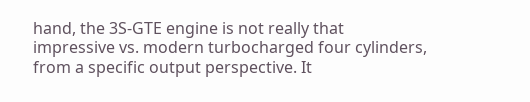hand, the 3S-GTE engine is not really that impressive vs. modern turbocharged four cylinders, from a specific output perspective. It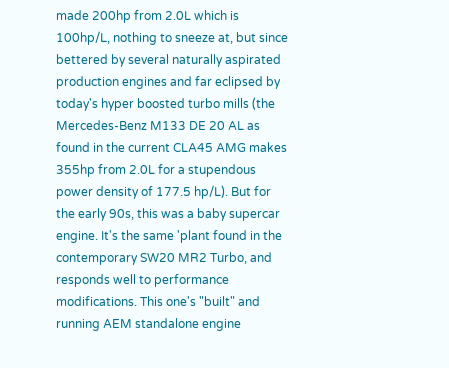made 200hp from 2.0L which is 100hp/L, nothing to sneeze at, but since bettered by several naturally aspirated production engines and far eclipsed by today's hyper boosted turbo mills (the Mercedes-Benz M133 DE 20 AL as found in the current CLA45 AMG makes 355hp from 2.0L for a stupendous power density of 177.5 hp/L). But for the early 90s, this was a baby supercar engine. It's the same 'plant found in the contemporary SW20 MR2 Turbo, and responds well to performance modifications. This one's "built" and running AEM standalone engine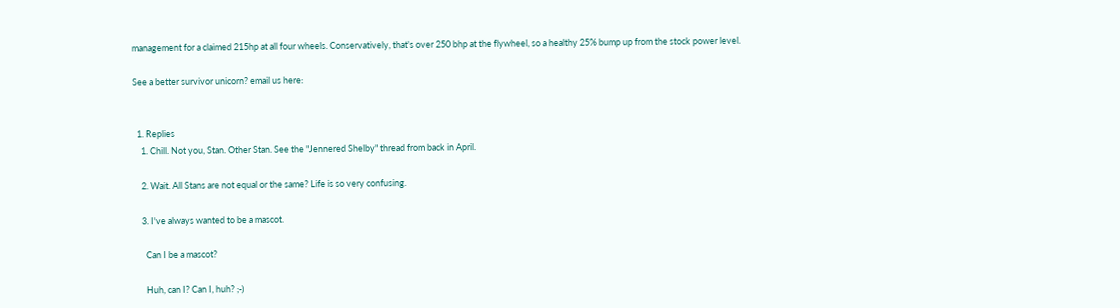management for a claimed 215hp at all four wheels. Conservatively, that's over 250 bhp at the flywheel, so a healthy 25% bump up from the stock power level.

See a better survivor unicorn? email us here:


  1. Replies
    1. Chill. Not you, Stan. Other Stan. See the "Jennered Shelby" thread from back in April.

    2. Wait. All Stans are not equal or the same? Life is so very confusing.

    3. I've always wanted to be a mascot.

      Can I be a mascot?

      Huh, can I? Can I, huh? ;-)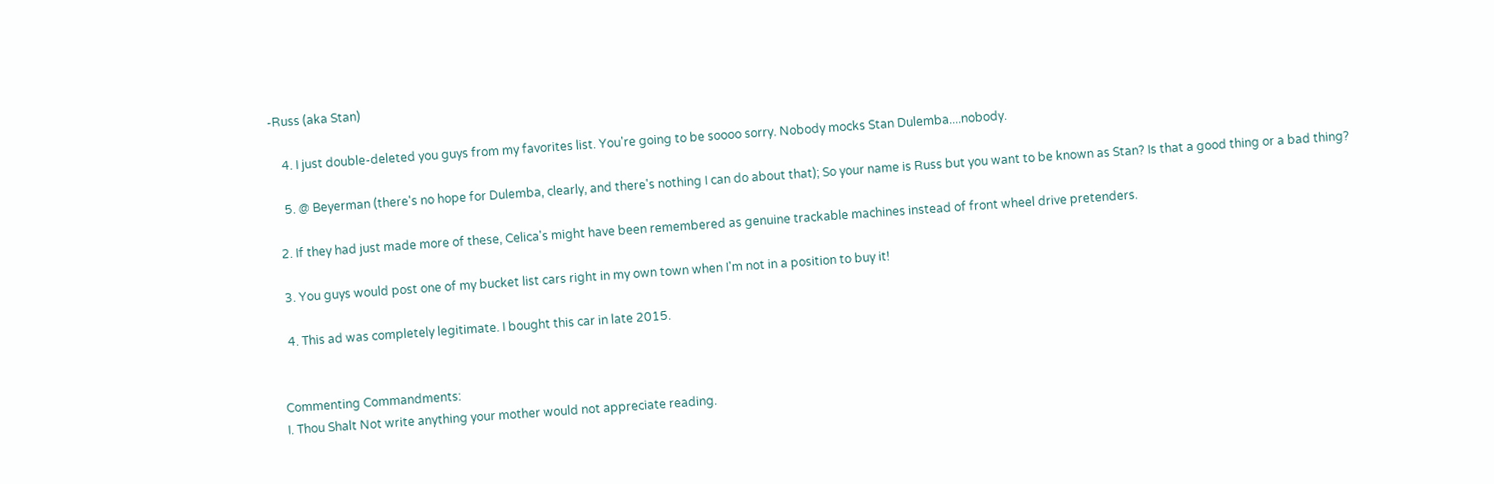-Russ (aka Stan)

    4. I just double-deleted you guys from my favorites list. You're going to be soooo sorry. Nobody mocks Stan Dulemba....nobody.

    5. @ Beyerman (there's no hope for Dulemba, clearly, and there's nothing I can do about that); So your name is Russ but you want to be known as Stan? Is that a good thing or a bad thing?

  2. If they had just made more of these, Celica's might have been remembered as genuine trackable machines instead of front wheel drive pretenders.

  3. You guys would post one of my bucket list cars right in my own town when I'm not in a position to buy it!

  4. This ad was completely legitimate. I bought this car in late 2015.


Commenting Commandments:
I. Thou Shalt Not write anything your mother would not appreciate reading.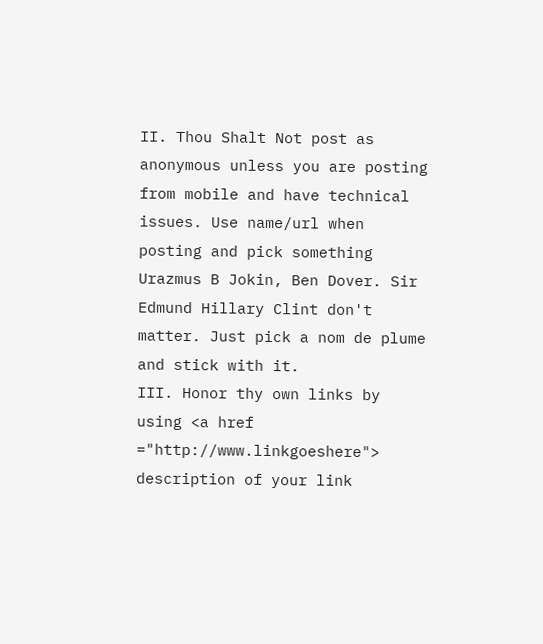II. Thou Shalt Not post as anonymous unless you are posting from mobile and have technical issues. Use name/url when posting and pick something Urazmus B Jokin, Ben Dover. Sir Edmund Hillary Clint don't matter. Just pick a nom de plume and stick with it.
III. Honor thy own links by using <a href ="http://www.linkgoeshere"> description of your link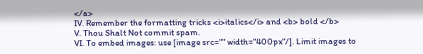</a>
IV. Remember the formatting tricks <i>italics</i> and <b> bold </b>
V. Thou Shalt Not commit spam.
VI. To embed images: use [image src="" width="400px"/]. Limit images to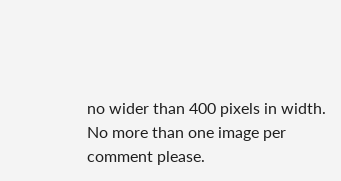no wider than 400 pixels in width. No more than one image per comment please.